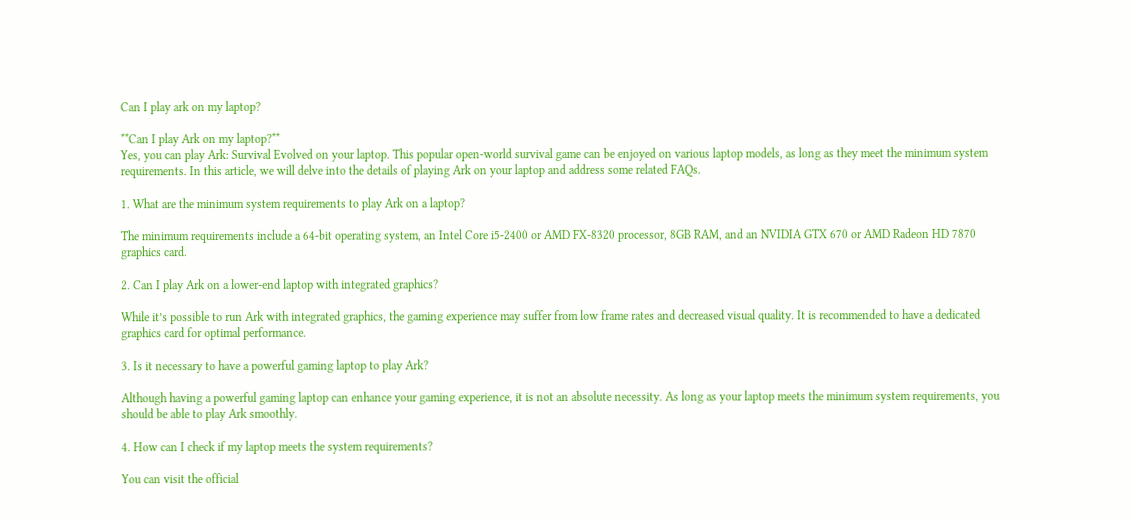Can I play ark on my laptop?

**Can I play Ark on my laptop?**
Yes, you can play Ark: Survival Evolved on your laptop. This popular open-world survival game can be enjoyed on various laptop models, as long as they meet the minimum system requirements. In this article, we will delve into the details of playing Ark on your laptop and address some related FAQs.

1. What are the minimum system requirements to play Ark on a laptop?

The minimum requirements include a 64-bit operating system, an Intel Core i5-2400 or AMD FX-8320 processor, 8GB RAM, and an NVIDIA GTX 670 or AMD Radeon HD 7870 graphics card.

2. Can I play Ark on a lower-end laptop with integrated graphics?

While it’s possible to run Ark with integrated graphics, the gaming experience may suffer from low frame rates and decreased visual quality. It is recommended to have a dedicated graphics card for optimal performance.

3. Is it necessary to have a powerful gaming laptop to play Ark?

Although having a powerful gaming laptop can enhance your gaming experience, it is not an absolute necessity. As long as your laptop meets the minimum system requirements, you should be able to play Ark smoothly.

4. How can I check if my laptop meets the system requirements?

You can visit the official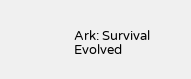Ark: Survival Evolved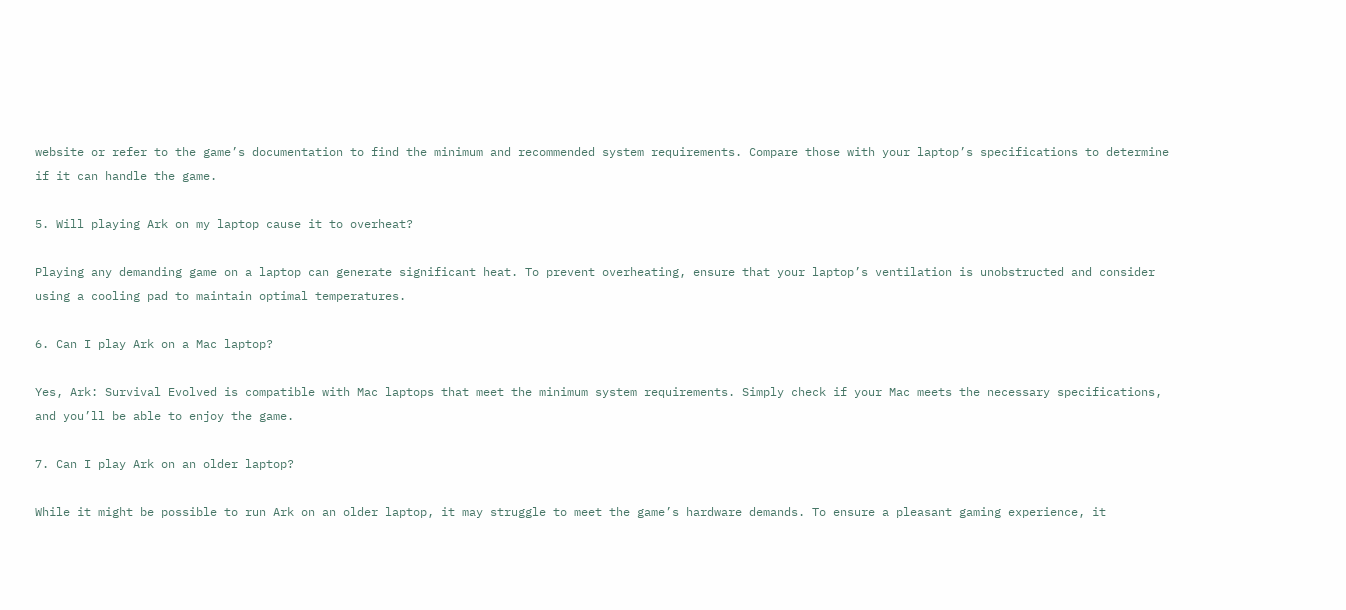website or refer to the game’s documentation to find the minimum and recommended system requirements. Compare those with your laptop’s specifications to determine if it can handle the game.

5. Will playing Ark on my laptop cause it to overheat?

Playing any demanding game on a laptop can generate significant heat. To prevent overheating, ensure that your laptop’s ventilation is unobstructed and consider using a cooling pad to maintain optimal temperatures.

6. Can I play Ark on a Mac laptop?

Yes, Ark: Survival Evolved is compatible with Mac laptops that meet the minimum system requirements. Simply check if your Mac meets the necessary specifications, and you’ll be able to enjoy the game.

7. Can I play Ark on an older laptop?

While it might be possible to run Ark on an older laptop, it may struggle to meet the game’s hardware demands. To ensure a pleasant gaming experience, it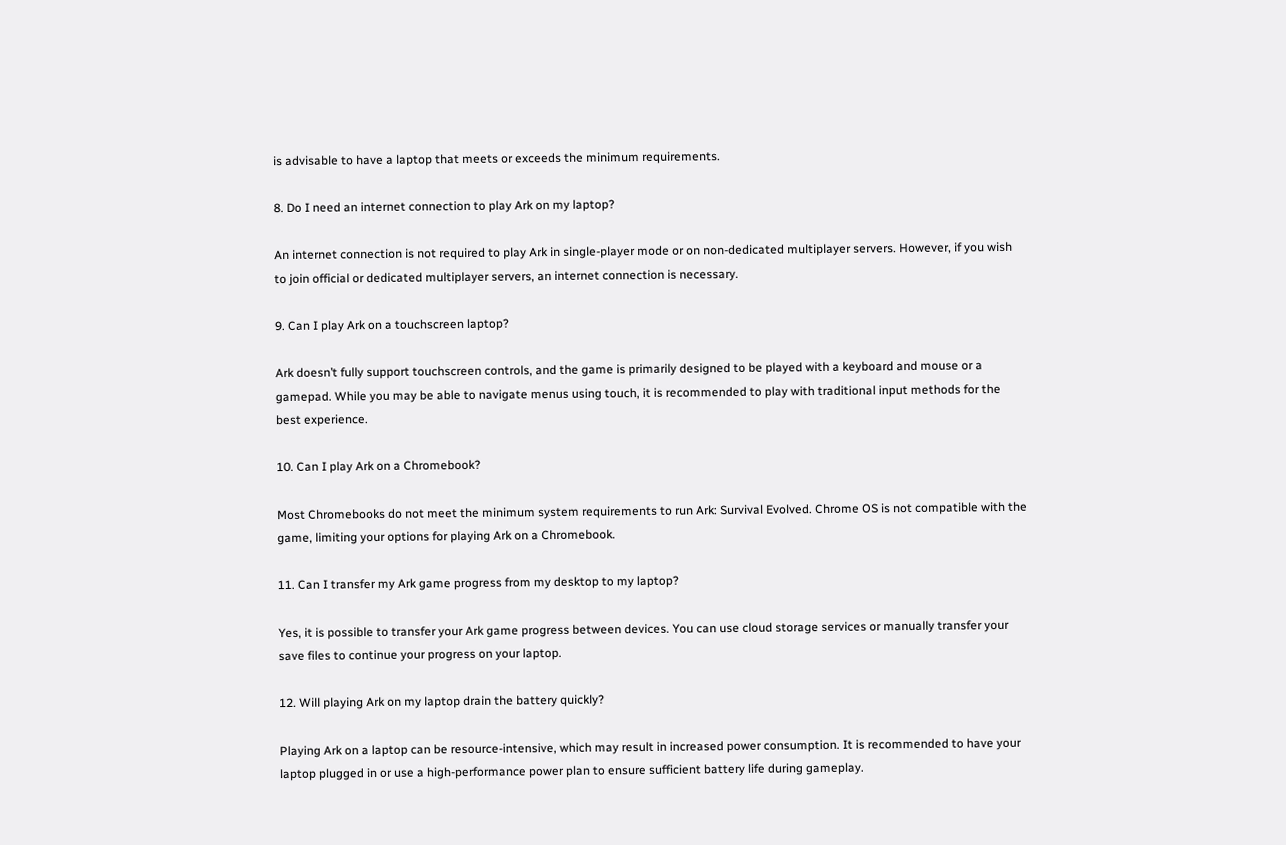is advisable to have a laptop that meets or exceeds the minimum requirements.

8. Do I need an internet connection to play Ark on my laptop?

An internet connection is not required to play Ark in single-player mode or on non-dedicated multiplayer servers. However, if you wish to join official or dedicated multiplayer servers, an internet connection is necessary.

9. Can I play Ark on a touchscreen laptop?

Ark doesn’t fully support touchscreen controls, and the game is primarily designed to be played with a keyboard and mouse or a gamepad. While you may be able to navigate menus using touch, it is recommended to play with traditional input methods for the best experience.

10. Can I play Ark on a Chromebook?

Most Chromebooks do not meet the minimum system requirements to run Ark: Survival Evolved. Chrome OS is not compatible with the game, limiting your options for playing Ark on a Chromebook.

11. Can I transfer my Ark game progress from my desktop to my laptop?

Yes, it is possible to transfer your Ark game progress between devices. You can use cloud storage services or manually transfer your save files to continue your progress on your laptop.

12. Will playing Ark on my laptop drain the battery quickly?

Playing Ark on a laptop can be resource-intensive, which may result in increased power consumption. It is recommended to have your laptop plugged in or use a high-performance power plan to ensure sufficient battery life during gameplay.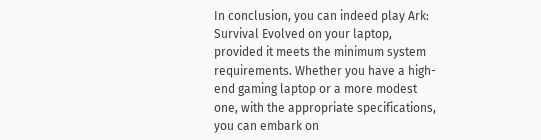In conclusion, you can indeed play Ark: Survival Evolved on your laptop, provided it meets the minimum system requirements. Whether you have a high-end gaming laptop or a more modest one, with the appropriate specifications, you can embark on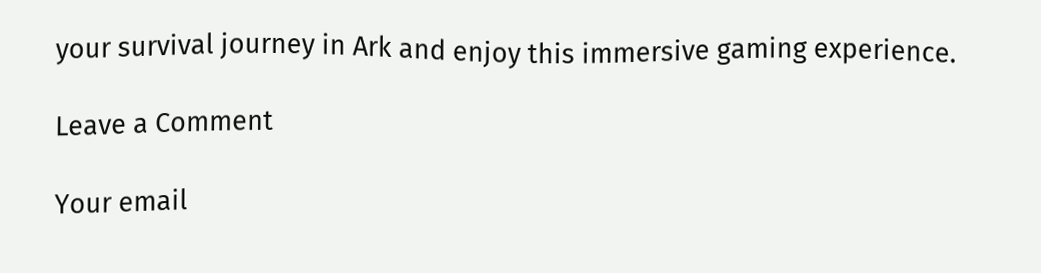your survival journey in Ark and enjoy this immersive gaming experience.

Leave a Comment

Your email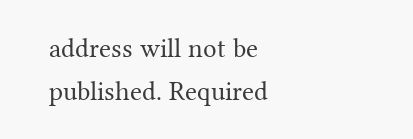address will not be published. Required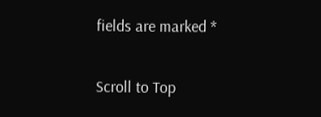fields are marked *

Scroll to Top